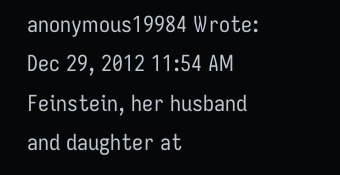anonymous19984 Wrote:
Dec 29, 2012 11:54 AM
Feinstein, her husband and daughter at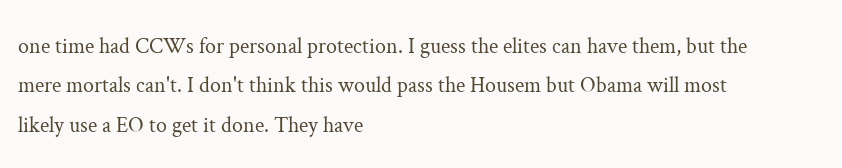one time had CCWs for personal protection. I guess the elites can have them, but the mere mortals can't. I don't think this would pass the Housem but Obama will most likely use a EO to get it done. They have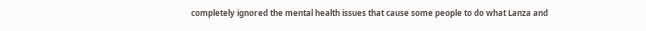completely ignored the mental health issues that cause some people to do what Lanza and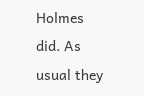Holmes did. As usual they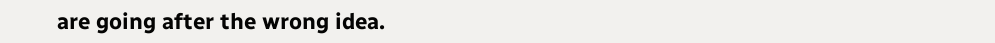are going after the wrong idea.